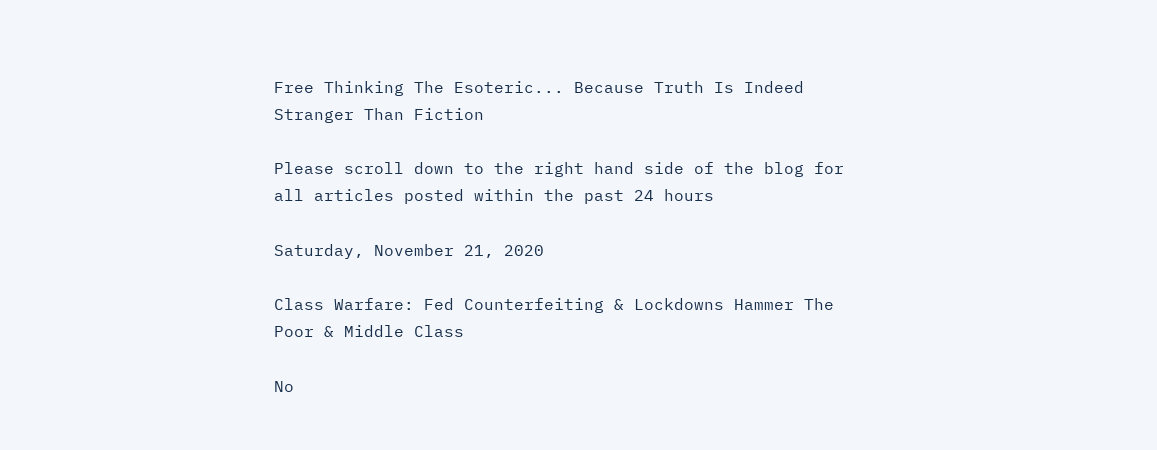Free Thinking The Esoteric... Because Truth Is Indeed Stranger Than Fiction

Please scroll down to the right hand side of the blog for all articles posted within the past 24 hours

Saturday, November 21, 2020

Class Warfare: Fed Counterfeiting & Lockdowns Hammer The Poor & Middle Class

No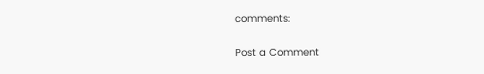comments:

Post a Comment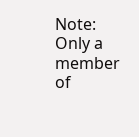Note: Only a member of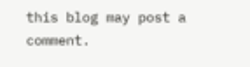this blog may post a comment.